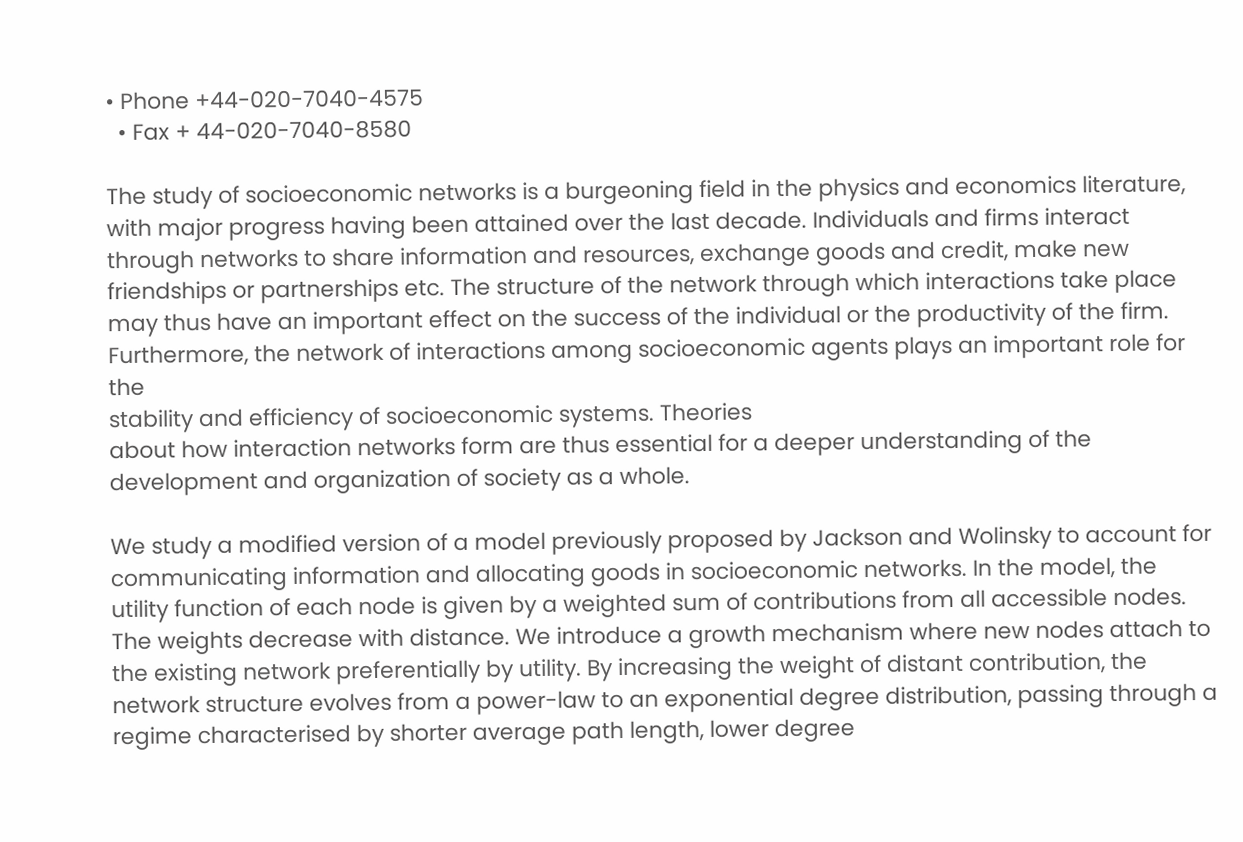• Phone +44-020-7040-4575
  • Fax + 44-020-7040-8580

The study of socioeconomic networks is a burgeoning field in the physics and economics literature, with major progress having been attained over the last decade. Individuals and firms interact through networks to share information and resources, exchange goods and credit, make new friendships or partnerships etc. The structure of the network through which interactions take place may thus have an important effect on the success of the individual or the productivity of the firm. Furthermore, the network of interactions among socioeconomic agents plays an important role for the
stability and efficiency of socioeconomic systems. Theories
about how interaction networks form are thus essential for a deeper understanding of the development and organization of society as a whole.

We study a modified version of a model previously proposed by Jackson and Wolinsky to account for communicating information and allocating goods in socioeconomic networks. In the model, the utility function of each node is given by a weighted sum of contributions from all accessible nodes. The weights decrease with distance. We introduce a growth mechanism where new nodes attach to the existing network preferentially by utility. By increasing the weight of distant contribution, the network structure evolves from a power-law to an exponential degree distribution, passing through a regime characterised by shorter average path length, lower degree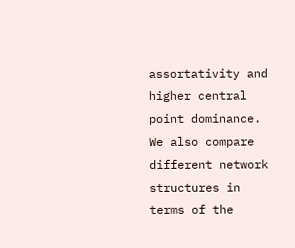assortativity and higher central point dominance. We also compare different network structures in terms of the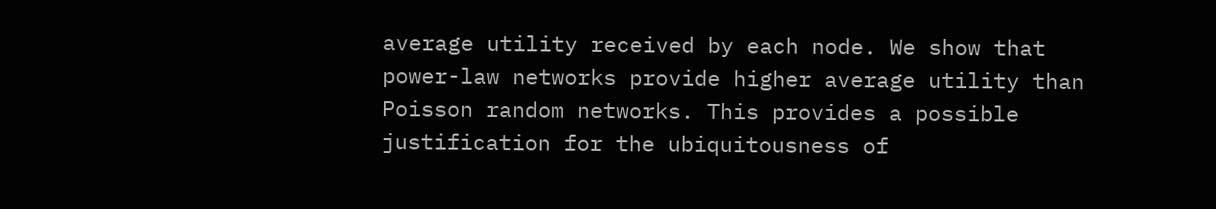average utility received by each node. We show that power-law networks provide higher average utility than Poisson random networks. This provides a possible justification for the ubiquitousness of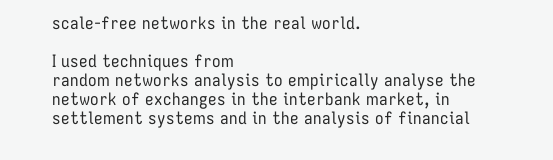scale-free networks in the real world.

I used techniques from
random networks analysis to empirically analyse the
network of exchanges in the interbank market, in settlement systems and in the analysis of financial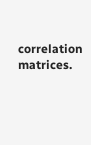correlation matrices.